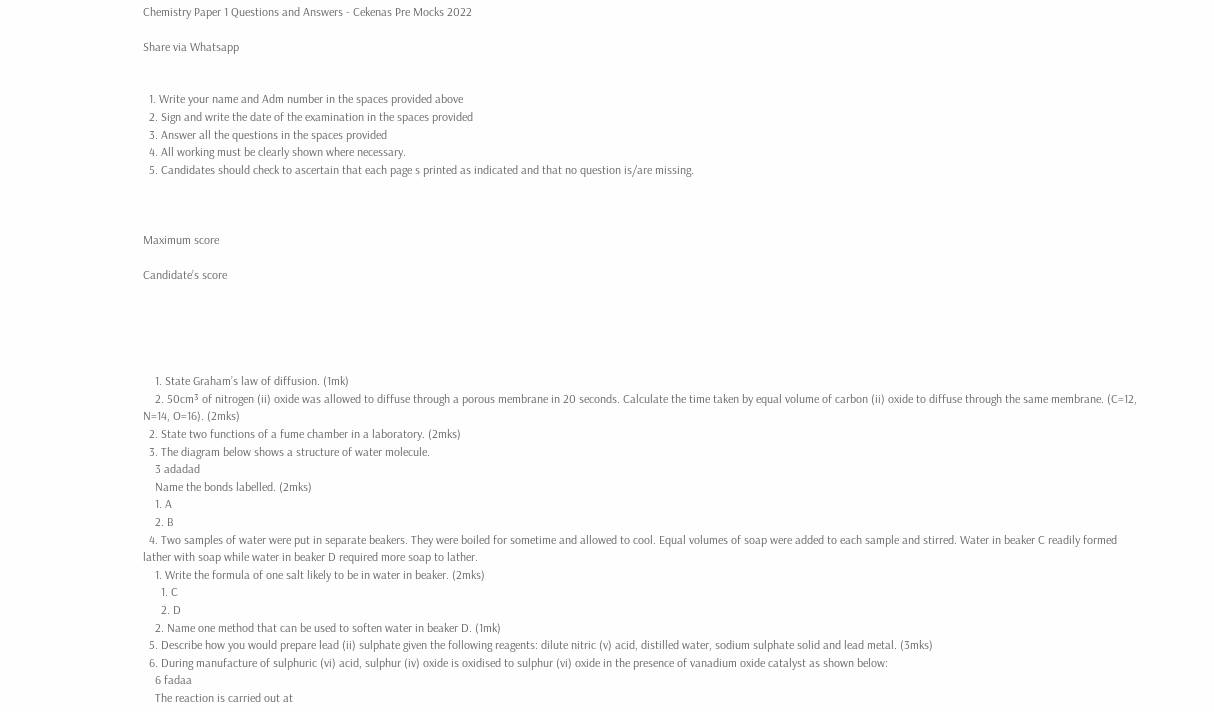Chemistry Paper 1 Questions and Answers - Cekenas Pre Mocks 2022

Share via Whatsapp


  1. Write your name and Adm number in the spaces provided above
  2. Sign and write the date of the examination in the spaces provided
  3. Answer all the questions in the spaces provided
  4. All working must be clearly shown where necessary.
  5. Candidates should check to ascertain that each page s printed as indicated and that no question is/are missing.



Maximum score

Candidate’s score





    1. State Graham’s law of diffusion. (1mk)
    2. 50cm³ of nitrogen (ii) oxide was allowed to diffuse through a porous membrane in 20 seconds. Calculate the time taken by equal volume of carbon (ii) oxide to diffuse through the same membrane. (C=12, N=14, O=16). (2mks)
  2. State two functions of a fume chamber in a laboratory. (2mks)
  3. The diagram below shows a structure of water molecule.
    3 adadad
    Name the bonds labelled. (2mks)
    1. A
    2. B
  4. Two samples of water were put in separate beakers. They were boiled for sometime and allowed to cool. Equal volumes of soap were added to each sample and stirred. Water in beaker C readily formed lather with soap while water in beaker D required more soap to lather.
    1. Write the formula of one salt likely to be in water in beaker. (2mks)
      1. C
      2. D
    2. Name one method that can be used to soften water in beaker D. (1mk)
  5. Describe how you would prepare lead (ii) sulphate given the following reagents: dilute nitric (v) acid, distilled water, sodium sulphate solid and lead metal. (3mks)
  6. During manufacture of sulphuric (vi) acid, sulphur (iv) oxide is oxidised to sulphur (vi) oxide in the presence of vanadium oxide catalyst as shown below:
    6 fadaa
    The reaction is carried out at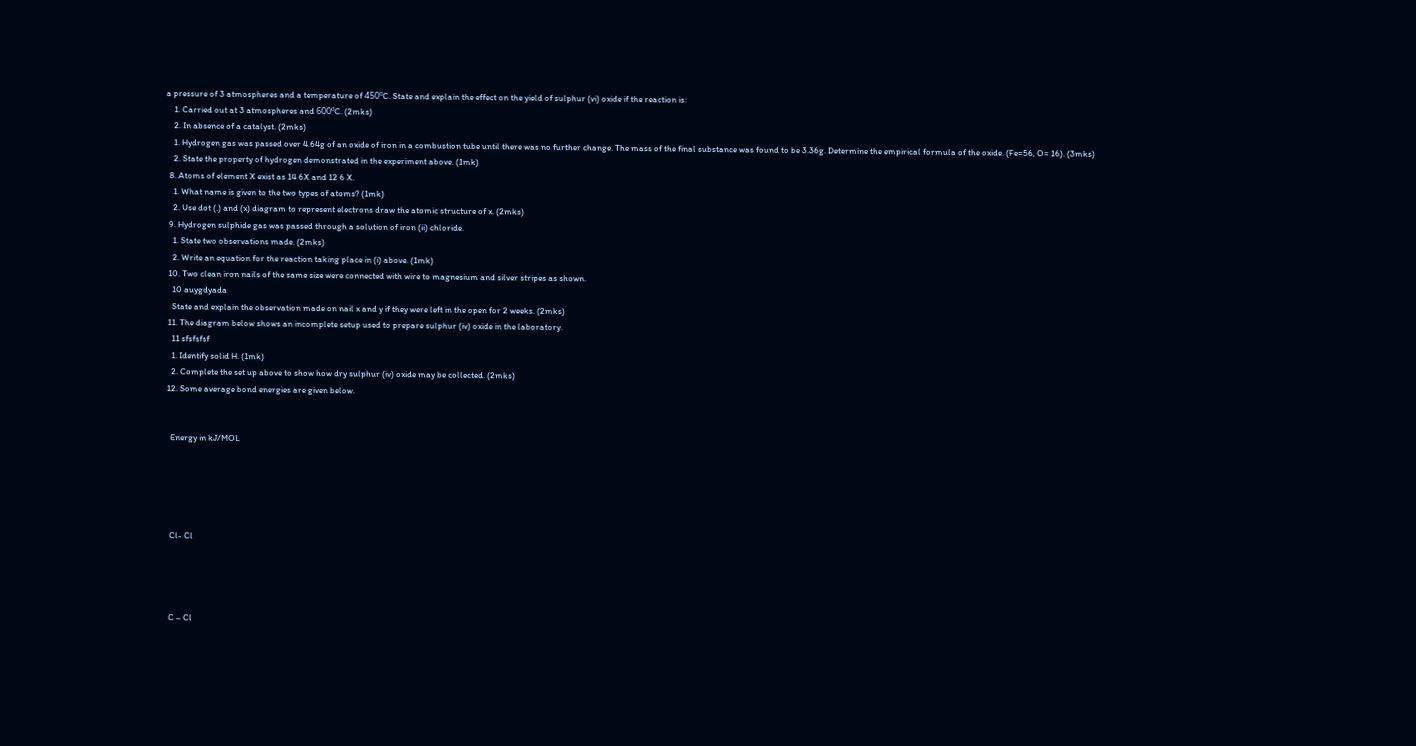a pressure of 3 atmospheres and a temperature of 450ºC. State and explain the effect on the yield of sulphur (vi) oxide if the reaction is:
    1. Carried out at 3 atmospheres and 600ºC. (2mks)
    2. In absence of a catalyst. (2mks)
    1. Hydrogen gas was passed over 4.64g of an oxide of iron in a combustion tube until there was no further change. The mass of the final substance was found to be 3.36g. Determine the empirical formula of the oxide. (Fe=56, O= 16). (3mks)
    2. State the property of hydrogen demonstrated in the experiment above. (1mk)
  8. Atoms of element X exist as 14 6X and 12 6 X.
    1. What name is given to the two types of atoms? (1mk)
    2. Use dot (.) and (x) diagram to represent electrons draw the atomic structure of x. (2mks)
  9. Hydrogen sulphide gas was passed through a solution of iron (ii) chloride.
    1. State two observations made. (2mks)
    2. Write an equation for the reaction taking place in (i) above. (1mk)
  10. Two clean iron nails of the same size were connected with wire to magnesium and silver stripes as shown.
    10 auygdyada
    State and explain the observation made on nail x and y if they were left in the open for 2 weeks. (2mks)
  11. The diagram below shows an incomplete setup used to prepare sulphur (iv) oxide in the laboratory.
    11 sfsfsfsf
    1. Identify solid H. (1mk)
    2. Complete the set up above to show how dry sulphur (iv) oxide may be collected. (2mks)
  12. Some average bond energies are given below.


    Energy in kJ/MOL





    Cl- Cl




    C – Cl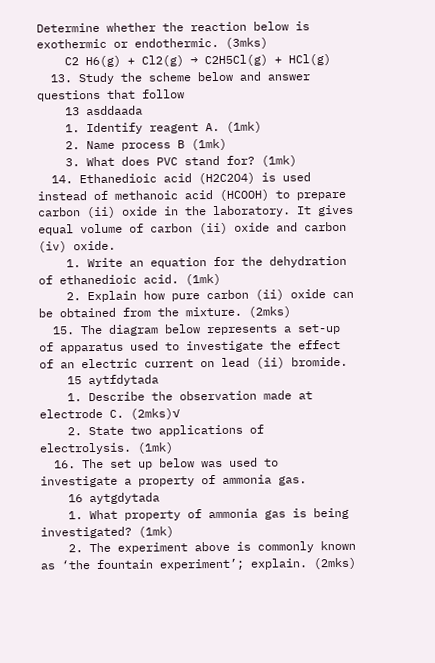Determine whether the reaction below is exothermic or endothermic. (3mks)
    C2 H6(g) + Cl2(g) → C2H5Cl(g) + HCl(g)
  13. Study the scheme below and answer questions that follow
    13 asddaada
    1. Identify reagent A. (1mk)
    2. Name process B (1mk)
    3. What does PVC stand for? (1mk)
  14. Ethanedioic acid (H2C2O4) is used instead of methanoic acid (HCOOH) to prepare carbon (ii) oxide in the laboratory. It gives equal volume of carbon (ii) oxide and carbon (iv) oxide.
    1. Write an equation for the dehydration of ethanedioic acid. (1mk)
    2. Explain how pure carbon (ii) oxide can be obtained from the mixture. (2mks)
  15. The diagram below represents a set-up of apparatus used to investigate the effect of an electric current on lead (ii) bromide.
    15 aytfdytada
    1. Describe the observation made at electrode C. (2mks)√
    2. State two applications of electrolysis. (1mk)
  16. The set up below was used to investigate a property of ammonia gas.
    16 aytgdytada
    1. What property of ammonia gas is being investigated? (1mk)
    2. The experiment above is commonly known as ‘the fountain experiment’; explain. (2mks)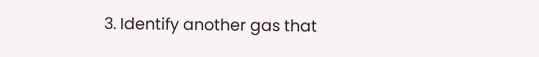3. Identify another gas that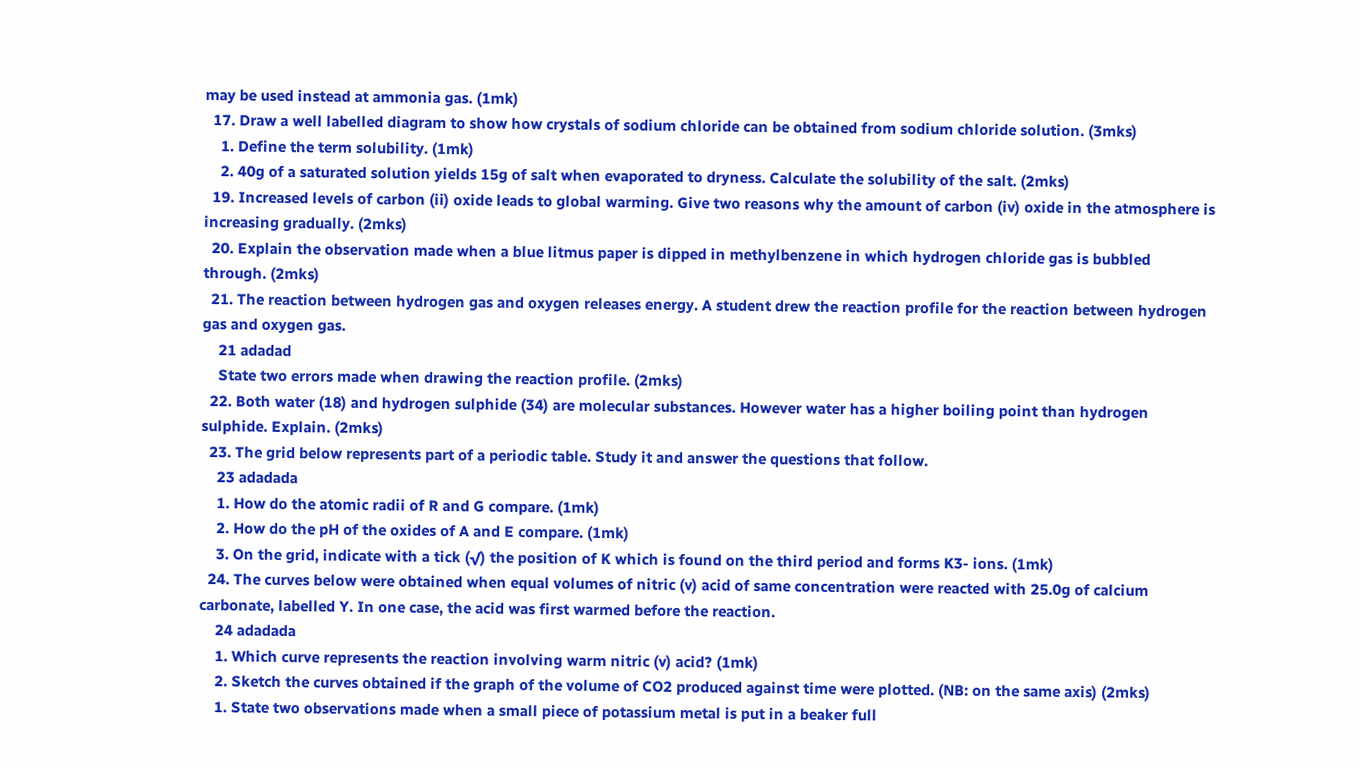may be used instead at ammonia gas. (1mk)
  17. Draw a well labelled diagram to show how crystals of sodium chloride can be obtained from sodium chloride solution. (3mks)
    1. Define the term solubility. (1mk)
    2. 40g of a saturated solution yields 15g of salt when evaporated to dryness. Calculate the solubility of the salt. (2mks)
  19. Increased levels of carbon (ii) oxide leads to global warming. Give two reasons why the amount of carbon (iv) oxide in the atmosphere is increasing gradually. (2mks)
  20. Explain the observation made when a blue litmus paper is dipped in methylbenzene in which hydrogen chloride gas is bubbled through. (2mks)
  21. The reaction between hydrogen gas and oxygen releases energy. A student drew the reaction profile for the reaction between hydrogen gas and oxygen gas.
    21 adadad
    State two errors made when drawing the reaction profile. (2mks)
  22. Both water (18) and hydrogen sulphide (34) are molecular substances. However water has a higher boiling point than hydrogen sulphide. Explain. (2mks)
  23. The grid below represents part of a periodic table. Study it and answer the questions that follow.
    23 adadada
    1. How do the atomic radii of R and G compare. (1mk)
    2. How do the pH of the oxides of A and E compare. (1mk)
    3. On the grid, indicate with a tick (√) the position of K which is found on the third period and forms K3- ions. (1mk)
  24. The curves below were obtained when equal volumes of nitric (v) acid of same concentration were reacted with 25.0g of calcium carbonate, labelled Y. In one case, the acid was first warmed before the reaction.
    24 adadada
    1. Which curve represents the reaction involving warm nitric (v) acid? (1mk)
    2. Sketch the curves obtained if the graph of the volume of CO2 produced against time were plotted. (NB: on the same axis) (2mks)
    1. State two observations made when a small piece of potassium metal is put in a beaker full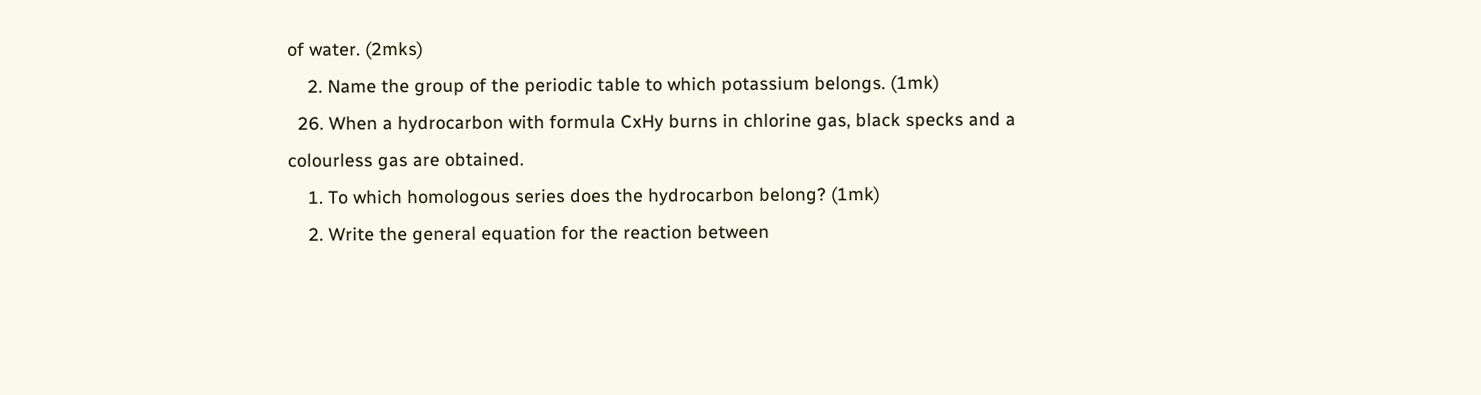of water. (2mks)
    2. Name the group of the periodic table to which potassium belongs. (1mk)
  26. When a hydrocarbon with formula CxHy burns in chlorine gas, black specks and a colourless gas are obtained.
    1. To which homologous series does the hydrocarbon belong? (1mk)
    2. Write the general equation for the reaction between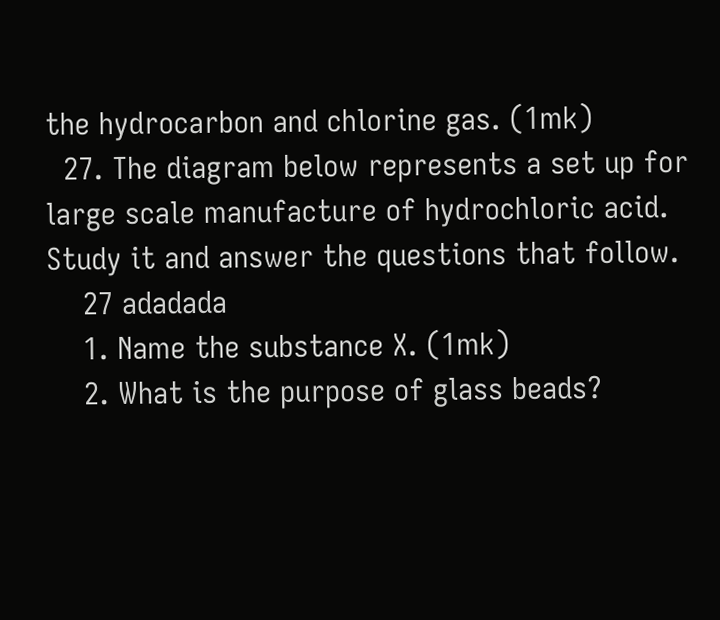the hydrocarbon and chlorine gas. (1mk)
  27. The diagram below represents a set up for large scale manufacture of hydrochloric acid. Study it and answer the questions that follow.
    27 adadada
    1. Name the substance X. (1mk)
    2. What is the purpose of glass beads?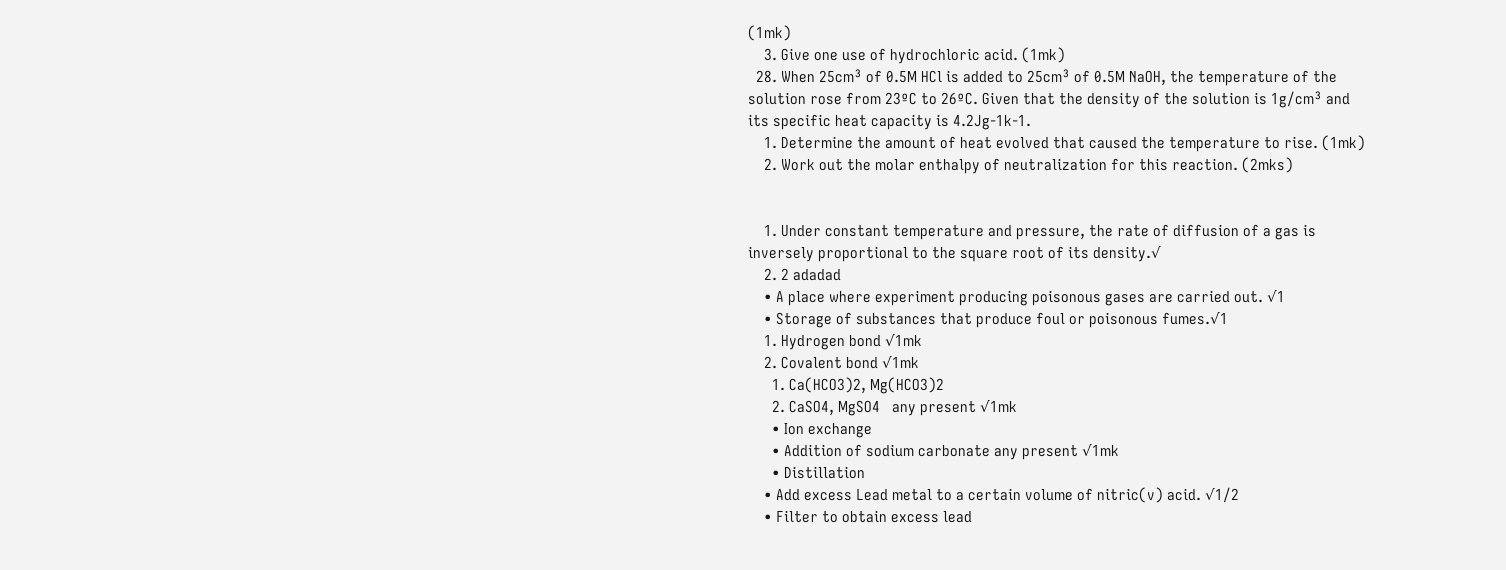(1mk)
    3. Give one use of hydrochloric acid. (1mk)
  28. When 25cm³ of 0.5M HCl is added to 25cm³ of 0.5M NaOH, the temperature of the solution rose from 23ºC to 26ºC. Given that the density of the solution is 1g/cm³ and its specific heat capacity is 4.2Jg-1k-1.
    1. Determine the amount of heat evolved that caused the temperature to rise. (1mk)
    2. Work out the molar enthalpy of neutralization for this reaction. (2mks)


    1. Under constant temperature and pressure, the rate of diffusion of a gas is inversely proportional to the square root of its density.√
    2. 2 adadad
    • A place where experiment producing poisonous gases are carried out. √1
    • Storage of substances that produce foul or poisonous fumes.√1
    1. Hydrogen bond √1mk
    2. Covalent bond √1mk
      1. Ca(HCO3)2, Mg(HCO3)2
      2. CaSO4, MgSO4   any present √1mk
      • Ion exchange
      • Addition of sodium carbonate any present √1mk
      • Distillation
    • Add excess Lead metal to a certain volume of nitric(v) acid. √1/2
    • Filter to obtain excess lead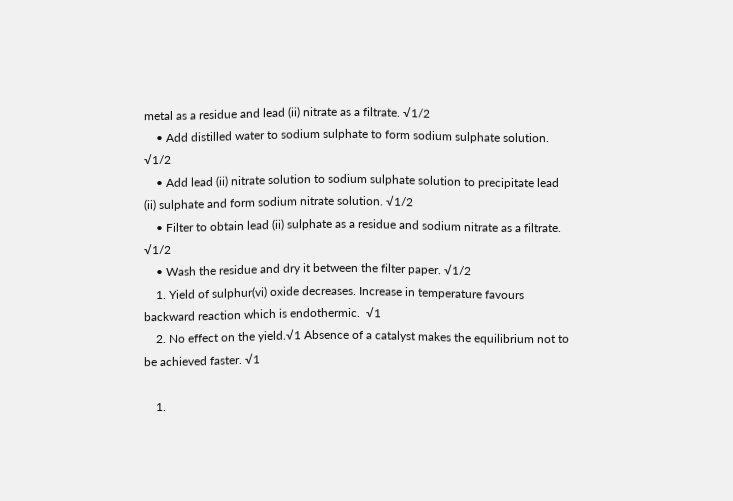metal as a residue and lead (ii) nitrate as a filtrate. √1/2
    • Add distilled water to sodium sulphate to form sodium sulphate solution. √1/2
    • Add lead (ii) nitrate solution to sodium sulphate solution to precipitate lead (ii) sulphate and form sodium nitrate solution. √1/2
    • Filter to obtain lead (ii) sulphate as a residue and sodium nitrate as a filtrate. √1/2
    • Wash the residue and dry it between the filter paper. √1/2
    1. Yield of sulphur(vi) oxide decreases. Increase in temperature favours backward reaction which is endothermic.  √1
    2. No effect on the yield.√1 Absence of a catalyst makes the equilibrium not to be achieved faster. √1

    1.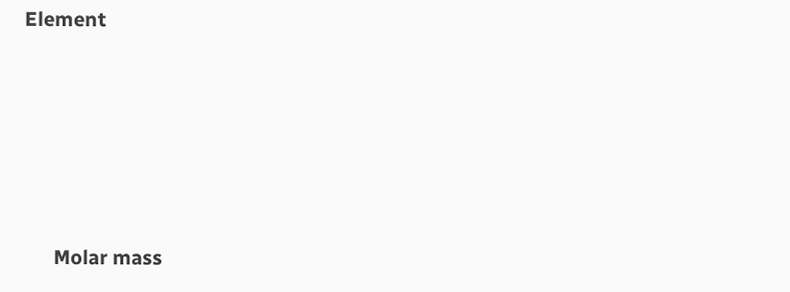Element






      Molar mass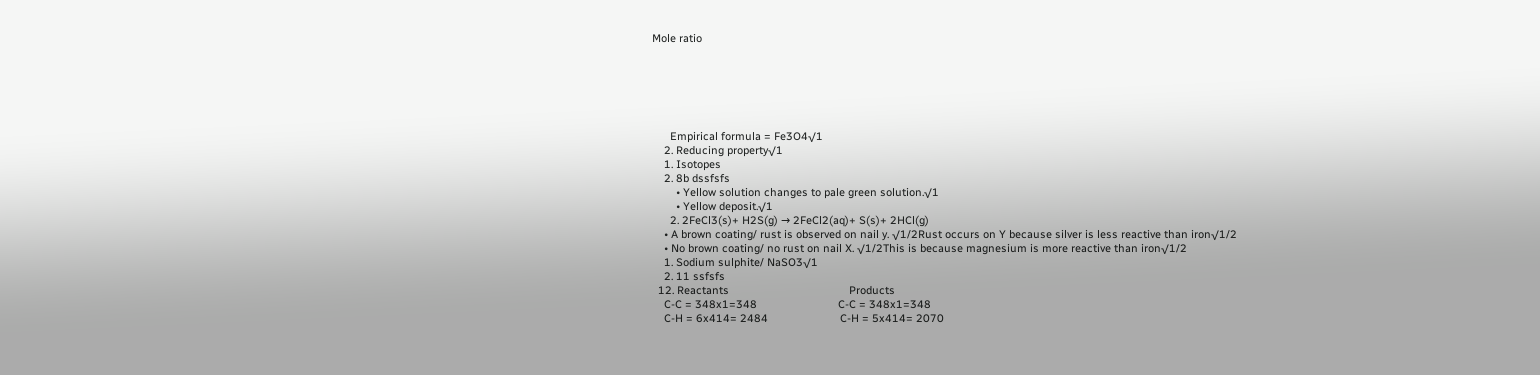Mole ratio






      Empirical formula = Fe3O4√1
    2. Reducing property√1
    1. Isotopes
    2. 8b dssfsfs
        • Yellow solution changes to pale green solution.√1
        • Yellow deposit.√1
      2. 2FeCl3(s)+ H2S(g) → 2FeCl2(aq)+ S(s)+ 2HCl(g)
    • A brown coating/ rust is observed on nail y. √1/2Rust occurs on Y because silver is less reactive than iron√1/2
    • No brown coating/ no rust on nail X. √1/2This is because magnesium is more reactive than iron√1/2
    1. Sodium sulphite/ NaSO3√1
    2. 11 ssfsfs
  12. Reactants                                        Products
    C-C = 348x1=348                           C-C = 348x1=348
    C-H = 6x414= 2484                        C-H = 5x414= 2070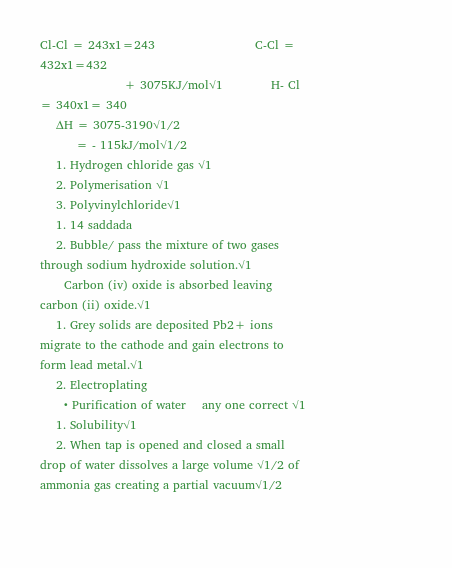Cl-Cl = 243x1=243                         C-Cl = 432x1=432
                     + 3075KJ/mol√1            H- Cl = 340x1= 340
    ∆H = 3075-3190√1/2
         = - 115kJ/mol√1/2
    1. Hydrogen chloride gas √1
    2. Polymerisation √1
    3. Polyvinylchloride√1
    1. 14 saddada
    2. Bubble/ pass the mixture of two gases through sodium hydroxide solution.√1
      Carbon (iv) oxide is absorbed leaving carbon (ii) oxide.√1
    1. Grey solids are deposited Pb2+ ions migrate to the cathode and gain electrons to form lead metal.√1
    2. Electroplating
      • Purification of water    any one correct √1
    1. Solubility√1
    2. When tap is opened and closed a small drop of water dissolves a large volume √1/2 of ammonia gas creating a partial vacuum√1/2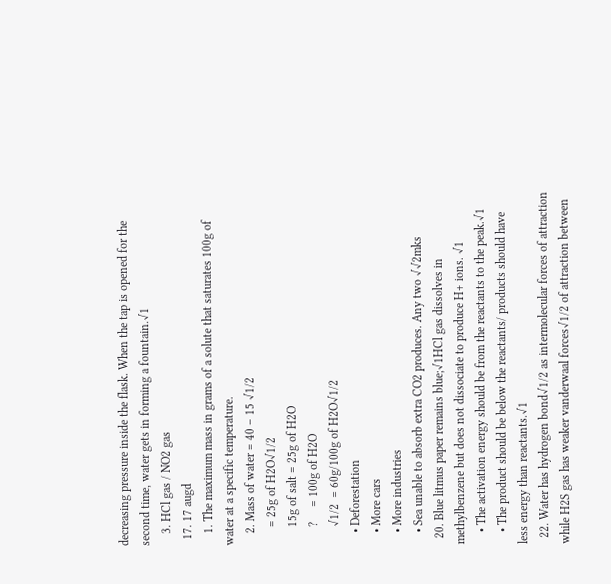decreasing pressure inside the flask. When the tap is opened for the second time, water gets in forming a fountain.√1
    3. HCl gas / NO2 gas
  17. 17 augd
    1. The maximum mass in grams of a solute that saturates 100g of water at a specific temperature.
    2. Mass of water = 40 – 15 √1/2
      = 25g of H2O√1/2
      15g of salt = 25g of H2O
      ?     = 100g of H2O
      √1/2  = 60g/100g of H2O√1/2
    • Deforestation
    • More cars
    • More industries
    • Sea unable to absorb extra CO2 produces. Any two √√2mks
  20. Blue litmus paper remains blue;√1HCl gas dissolves in methylbenzene but does not dissociate to produce H+ ions. √1
    • The activation energy should be from the reactants to the peak.√1
    • The product should be below the reactants/ products should have less energy than reactants.√1
  22. Water has hydrogen bond√1/2 as intermolecular forces of attraction while H2S gas has weaker vanderwaal forces√1/2 of attraction between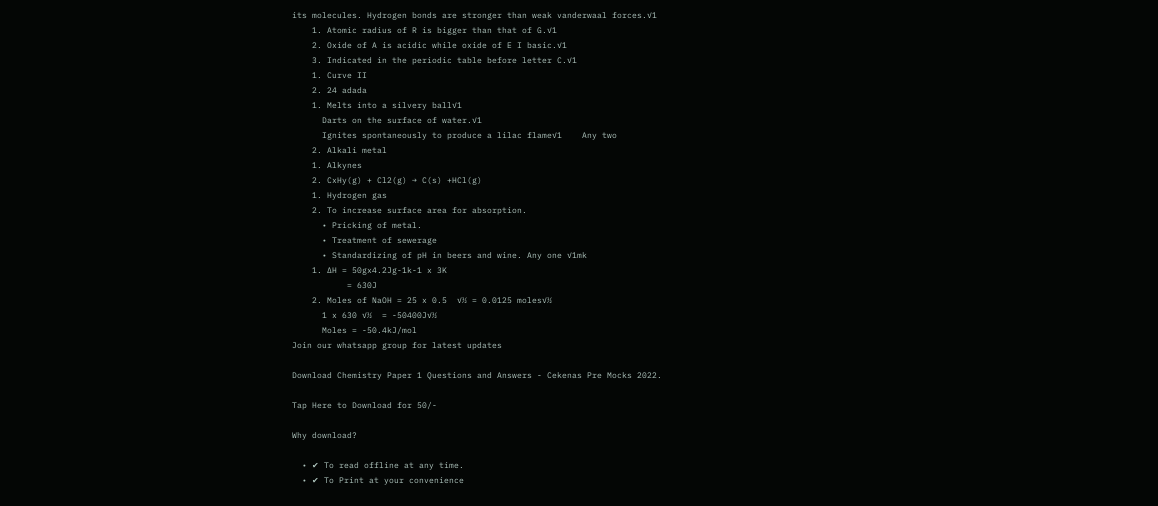its molecules. Hydrogen bonds are stronger than weak vanderwaal forces.√1
    1. Atomic radius of R is bigger than that of G.√1
    2. Oxide of A is acidic while oxide of E I basic.√1
    3. Indicated in the periodic table before letter C.√1
    1. Curve II
    2. 24 adada
    1. Melts into a silvery ball√1
      Darts on the surface of water.√1
      Ignites spontaneously to produce a lilac flame√1    Any two
    2. Alkali metal
    1. Alkynes
    2. CxHy(g) + Cl2(g) → C(s) +HCl(g)
    1. Hydrogen gas
    2. To increase surface area for absorption.
      • Pricking of metal.
      • Treatment of sewerage
      • Standardizing of pH in beers and wine. Any one √1mk
    1. ∆H = 50gx4.2Jg-1k-1 x 3K
           = 630J
    2. Moles of NaOH = 25 x 0.5  √½ = 0.0125 moles√½
      1 x 630 √½  = -50400J√½
      Moles = -50.4kJ/mol
Join our whatsapp group for latest updates

Download Chemistry Paper 1 Questions and Answers - Cekenas Pre Mocks 2022.

Tap Here to Download for 50/-

Why download?

  • ✔ To read offline at any time.
  • ✔ To Print at your convenience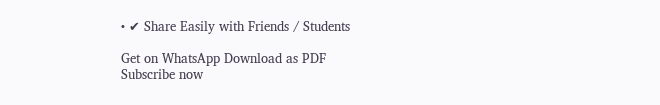• ✔ Share Easily with Friends / Students

Get on WhatsApp Download as PDF
Subscribe now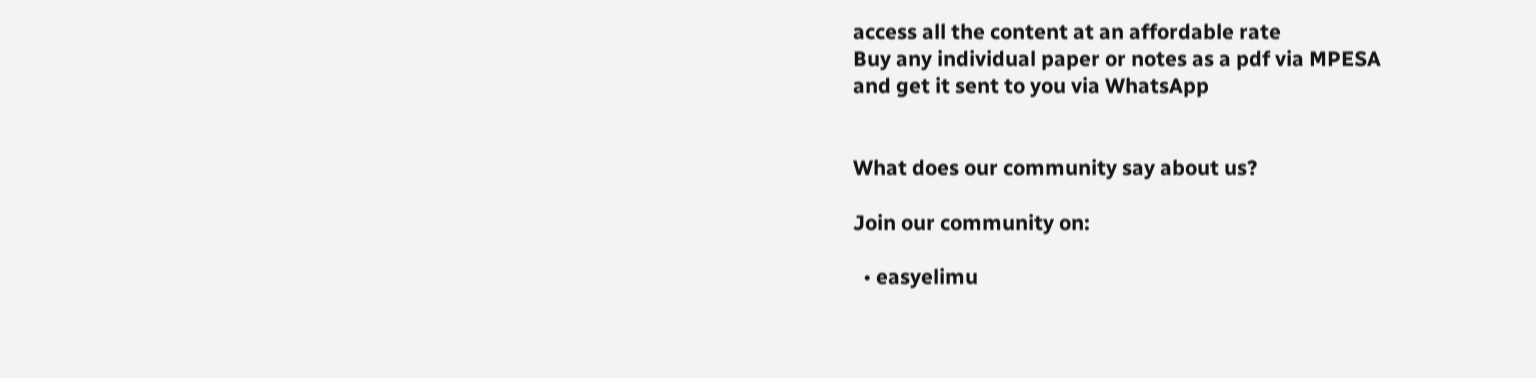access all the content at an affordable rate
Buy any individual paper or notes as a pdf via MPESA
and get it sent to you via WhatsApp


What does our community say about us?

Join our community on:

  • easyelimu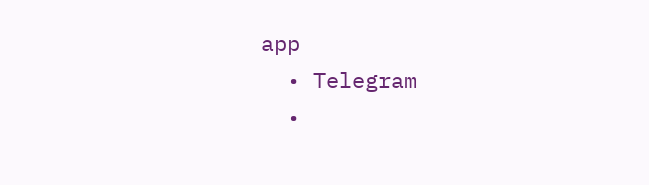app
  • Telegram
  •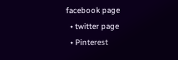facebook page
  • twitter page
  • Pinterest